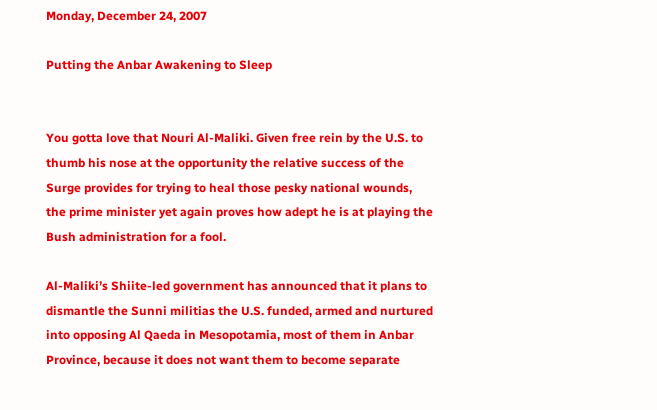Monday, December 24, 2007

Putting the Anbar Awakening to Sleep


You gotta love that Nouri Al-Maliki. Given free rein by the U.S. to thumb his nose at the opportunity the relative success of the Surge provides for trying to heal those pesky national wounds, the prime minister yet again proves how adept he is at playing the Bush administration for a fool.

Al-Maliki’s Shiite-led government has announced that it plans to dismantle the Sunni militias the U.S. funded, armed and nurtured into opposing Al Qaeda in Mesopotamia, most of them in Anbar Province, because it does not want them to become separate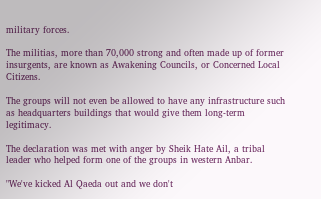military forces.

The militias, more than 70,000 strong and often made up of former insurgents, are known as Awakening Councils, or Concerned Local Citizens.

The groups will not even be allowed to have any infrastructure such as headquarters buildings that would give them long-term legitimacy.

The declaration was met with anger by Sheik Hate Ail, a tribal leader who helped form one of the groups in western Anbar.

"We've kicked Al Qaeda out and we don't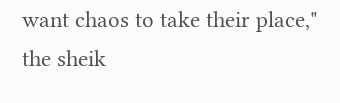want chaos to take their place," the sheik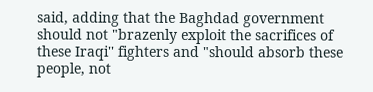said, adding that the Baghdad government should not "brazenly exploit the sacrifices of these Iraqi'' fighters and "should absorb these people, not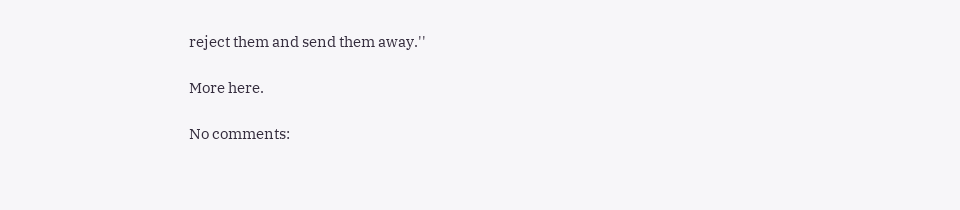reject them and send them away.''

More here.

No comments: